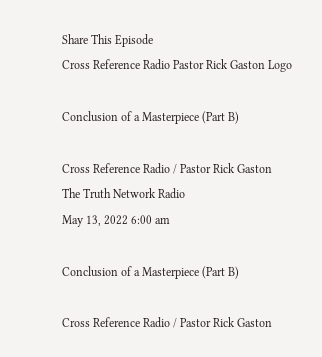Share This Episode
Cross Reference Radio Pastor Rick Gaston Logo

Conclusion of a Masterpiece (Part B)

Cross Reference Radio / Pastor Rick Gaston
The Truth Network Radio
May 13, 2022 6:00 am

Conclusion of a Masterpiece (Part B)

Cross Reference Radio / Pastor Rick Gaston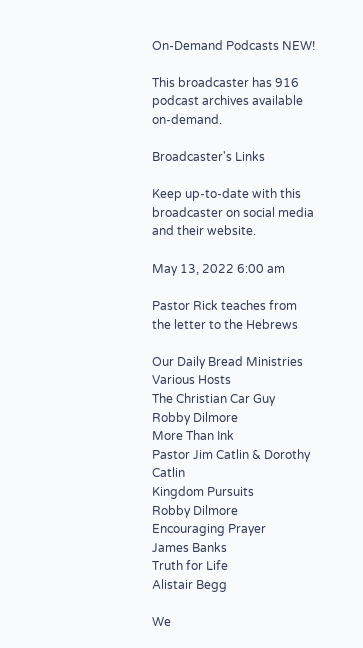On-Demand Podcasts NEW!

This broadcaster has 916 podcast archives available on-demand.

Broadcaster's Links

Keep up-to-date with this broadcaster on social media and their website.

May 13, 2022 6:00 am

Pastor Rick teaches from the letter to the Hebrews

Our Daily Bread Ministries
Various Hosts
The Christian Car Guy
Robby Dilmore
More Than Ink
Pastor Jim Catlin & Dorothy Catlin
Kingdom Pursuits
Robby Dilmore
Encouraging Prayer
James Banks
Truth for Life
Alistair Begg

We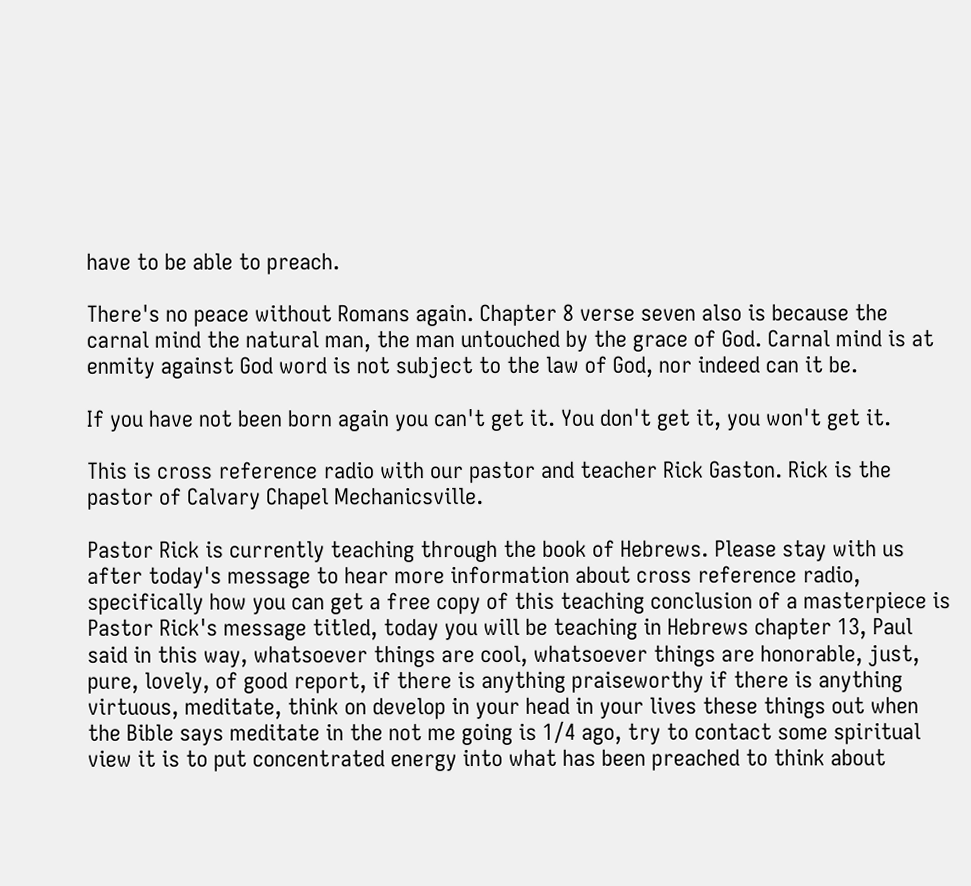have to be able to preach.

There's no peace without Romans again. Chapter 8 verse seven also is because the carnal mind the natural man, the man untouched by the grace of God. Carnal mind is at enmity against God word is not subject to the law of God, nor indeed can it be.

If you have not been born again you can't get it. You don't get it, you won't get it.

This is cross reference radio with our pastor and teacher Rick Gaston. Rick is the pastor of Calvary Chapel Mechanicsville.

Pastor Rick is currently teaching through the book of Hebrews. Please stay with us after today's message to hear more information about cross reference radio, specifically how you can get a free copy of this teaching conclusion of a masterpiece is Pastor Rick's message titled, today you will be teaching in Hebrews chapter 13, Paul said in this way, whatsoever things are cool, whatsoever things are honorable, just, pure, lovely, of good report, if there is anything praiseworthy if there is anything virtuous, meditate, think on develop in your head in your lives these things out when the Bible says meditate in the not me going is 1/4 ago, try to contact some spiritual view it is to put concentrated energy into what has been preached to think about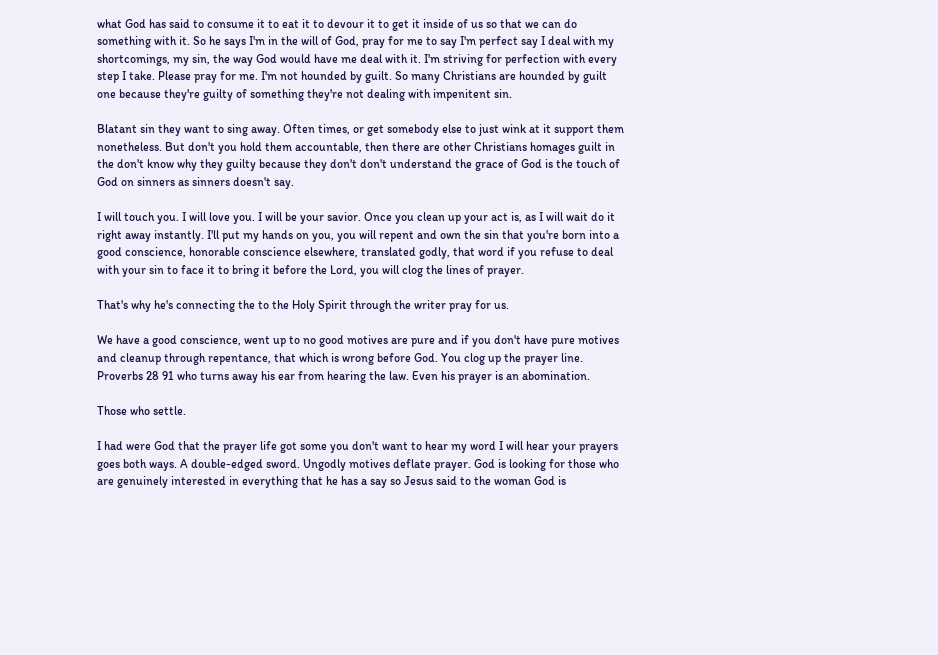what God has said to consume it to eat it to devour it to get it inside of us so that we can do something with it. So he says I'm in the will of God, pray for me to say I'm perfect say I deal with my shortcomings, my sin, the way God would have me deal with it. I'm striving for perfection with every step I take. Please pray for me. I'm not hounded by guilt. So many Christians are hounded by guilt one because they're guilty of something they're not dealing with impenitent sin.

Blatant sin they want to sing away. Often times, or get somebody else to just wink at it support them nonetheless. But don't you hold them accountable, then there are other Christians homages guilt in the don't know why they guilty because they don't don't understand the grace of God is the touch of God on sinners as sinners doesn't say.

I will touch you. I will love you. I will be your savior. Once you clean up your act is, as I will wait do it right away instantly. I'll put my hands on you, you will repent and own the sin that you're born into a good conscience, honorable conscience elsewhere, translated godly, that word if you refuse to deal with your sin to face it to bring it before the Lord, you will clog the lines of prayer.

That's why he's connecting the to the Holy Spirit through the writer pray for us.

We have a good conscience, went up to no good motives are pure and if you don't have pure motives and cleanup through repentance, that which is wrong before God. You clog up the prayer line. Proverbs 28 91 who turns away his ear from hearing the law. Even his prayer is an abomination.

Those who settle.

I had were God that the prayer life got some you don't want to hear my word I will hear your prayers goes both ways. A double-edged sword. Ungodly motives deflate prayer. God is looking for those who are genuinely interested in everything that he has a say so Jesus said to the woman God is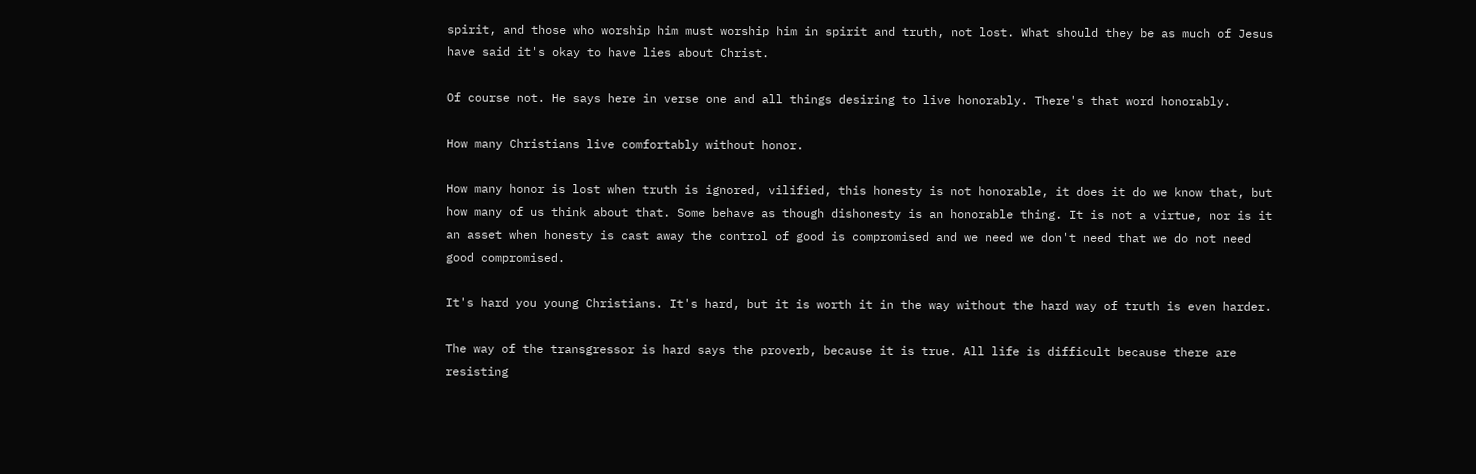spirit, and those who worship him must worship him in spirit and truth, not lost. What should they be as much of Jesus have said it's okay to have lies about Christ.

Of course not. He says here in verse one and all things desiring to live honorably. There's that word honorably.

How many Christians live comfortably without honor.

How many honor is lost when truth is ignored, vilified, this honesty is not honorable, it does it do we know that, but how many of us think about that. Some behave as though dishonesty is an honorable thing. It is not a virtue, nor is it an asset when honesty is cast away the control of good is compromised and we need we don't need that we do not need good compromised.

It's hard you young Christians. It's hard, but it is worth it in the way without the hard way of truth is even harder.

The way of the transgressor is hard says the proverb, because it is true. All life is difficult because there are resisting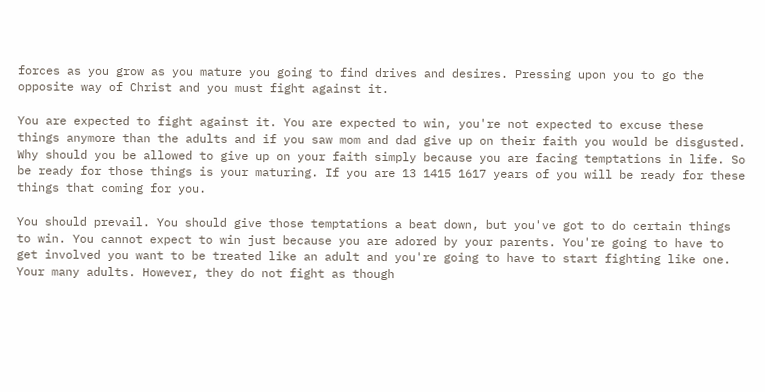forces as you grow as you mature you going to find drives and desires. Pressing upon you to go the opposite way of Christ and you must fight against it.

You are expected to fight against it. You are expected to win, you're not expected to excuse these things anymore than the adults and if you saw mom and dad give up on their faith you would be disgusted. Why should you be allowed to give up on your faith simply because you are facing temptations in life. So be ready for those things is your maturing. If you are 13 1415 1617 years of you will be ready for these things that coming for you.

You should prevail. You should give those temptations a beat down, but you've got to do certain things to win. You cannot expect to win just because you are adored by your parents. You're going to have to get involved you want to be treated like an adult and you're going to have to start fighting like one. Your many adults. However, they do not fight as though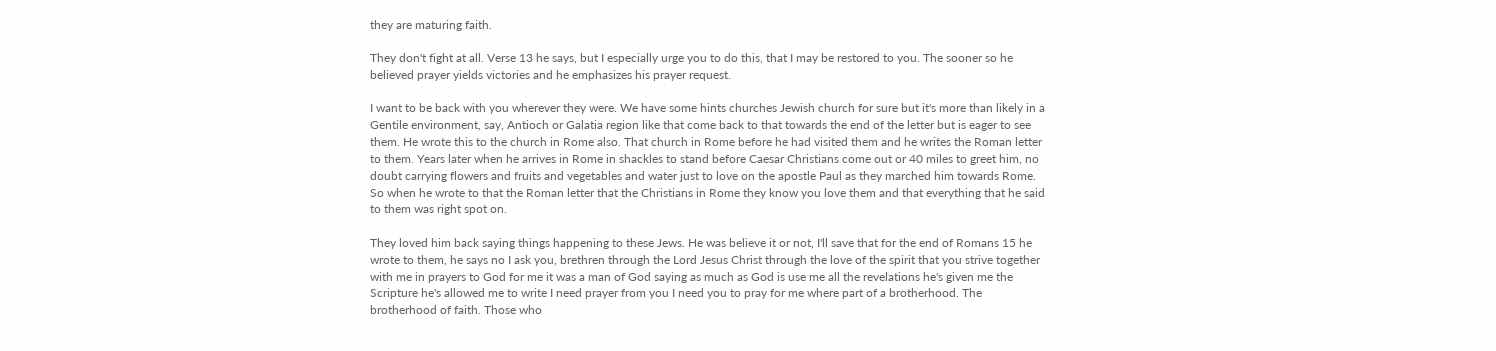they are maturing faith.

They don't fight at all. Verse 13 he says, but I especially urge you to do this, that I may be restored to you. The sooner so he believed prayer yields victories and he emphasizes his prayer request.

I want to be back with you wherever they were. We have some hints churches Jewish church for sure but it's more than likely in a Gentile environment, say, Antioch or Galatia region like that come back to that towards the end of the letter but is eager to see them. He wrote this to the church in Rome also. That church in Rome before he had visited them and he writes the Roman letter to them. Years later when he arrives in Rome in shackles to stand before Caesar Christians come out or 40 miles to greet him, no doubt carrying flowers and fruits and vegetables and water just to love on the apostle Paul as they marched him towards Rome. So when he wrote to that the Roman letter that the Christians in Rome they know you love them and that everything that he said to them was right spot on.

They loved him back saying things happening to these Jews. He was believe it or not, I'll save that for the end of Romans 15 he wrote to them, he says no I ask you, brethren through the Lord Jesus Christ through the love of the spirit that you strive together with me in prayers to God for me it was a man of God saying as much as God is use me all the revelations he's given me the Scripture he's allowed me to write I need prayer from you I need you to pray for me where part of a brotherhood. The brotherhood of faith. Those who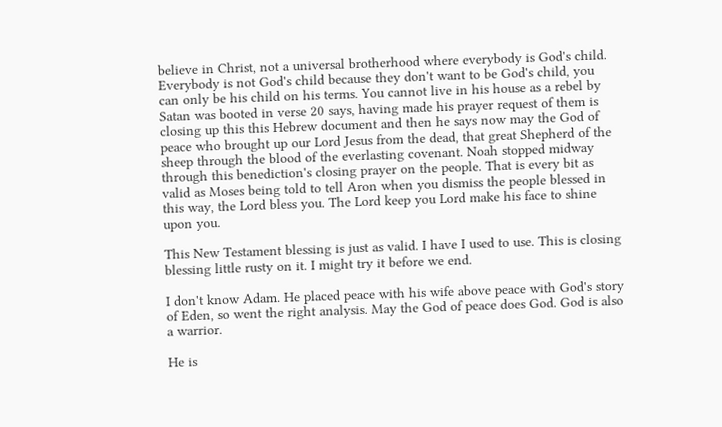believe in Christ, not a universal brotherhood where everybody is God's child. Everybody is not God's child because they don't want to be God's child, you can only be his child on his terms. You cannot live in his house as a rebel by Satan was booted in verse 20 says, having made his prayer request of them is closing up this this Hebrew document and then he says now may the God of peace who brought up our Lord Jesus from the dead, that great Shepherd of the sheep through the blood of the everlasting covenant. Noah stopped midway through this benediction's closing prayer on the people. That is every bit as valid as Moses being told to tell Aron when you dismiss the people blessed in this way, the Lord bless you. The Lord keep you Lord make his face to shine upon you.

This New Testament blessing is just as valid. I have I used to use. This is closing blessing little rusty on it. I might try it before we end.

I don't know Adam. He placed peace with his wife above peace with God's story of Eden, so went the right analysis. May the God of peace does God. God is also a warrior.

He is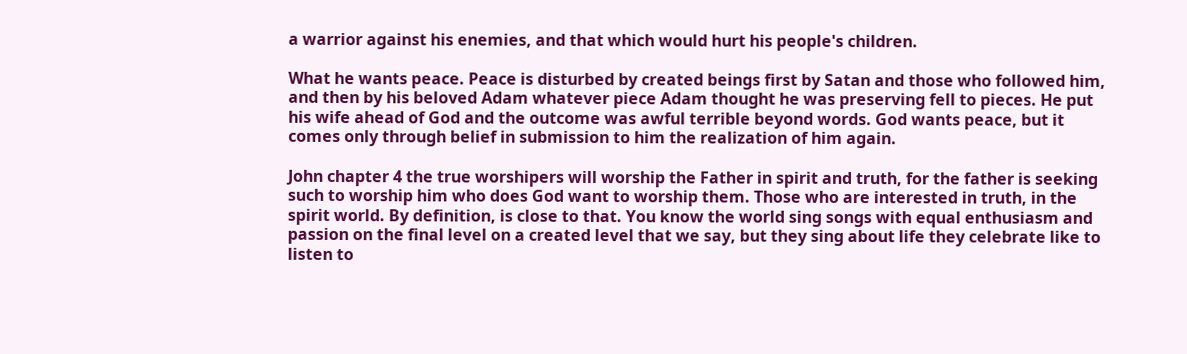a warrior against his enemies, and that which would hurt his people's children.

What he wants peace. Peace is disturbed by created beings first by Satan and those who followed him, and then by his beloved Adam whatever piece Adam thought he was preserving fell to pieces. He put his wife ahead of God and the outcome was awful terrible beyond words. God wants peace, but it comes only through belief in submission to him the realization of him again.

John chapter 4 the true worshipers will worship the Father in spirit and truth, for the father is seeking such to worship him who does God want to worship them. Those who are interested in truth, in the spirit world. By definition, is close to that. You know the world sing songs with equal enthusiasm and passion on the final level on a created level that we say, but they sing about life they celebrate like to listen to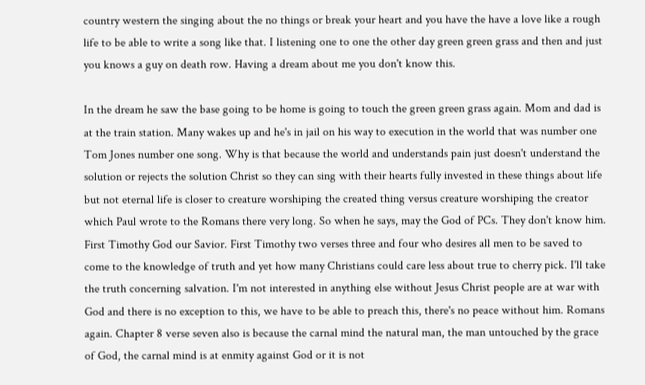country western the singing about the no things or break your heart and you have the have a love like a rough life to be able to write a song like that. I listening one to one the other day green green grass and then and just you knows a guy on death row. Having a dream about me you don't know this.

In the dream he saw the base going to be home is going to touch the green green grass again. Mom and dad is at the train station. Many wakes up and he's in jail on his way to execution in the world that was number one Tom Jones number one song. Why is that because the world and understands pain just doesn't understand the solution or rejects the solution Christ so they can sing with their hearts fully invested in these things about life but not eternal life is closer to creature worshiping the created thing versus creature worshiping the creator which Paul wrote to the Romans there very long. So when he says, may the God of PCs. They don't know him. First Timothy God our Savior. First Timothy two verses three and four who desires all men to be saved to come to the knowledge of truth and yet how many Christians could care less about true to cherry pick. I'll take the truth concerning salvation. I'm not interested in anything else without Jesus Christ people are at war with God and there is no exception to this, we have to be able to preach this, there's no peace without him. Romans again. Chapter 8 verse seven also is because the carnal mind the natural man, the man untouched by the grace of God, the carnal mind is at enmity against God or it is not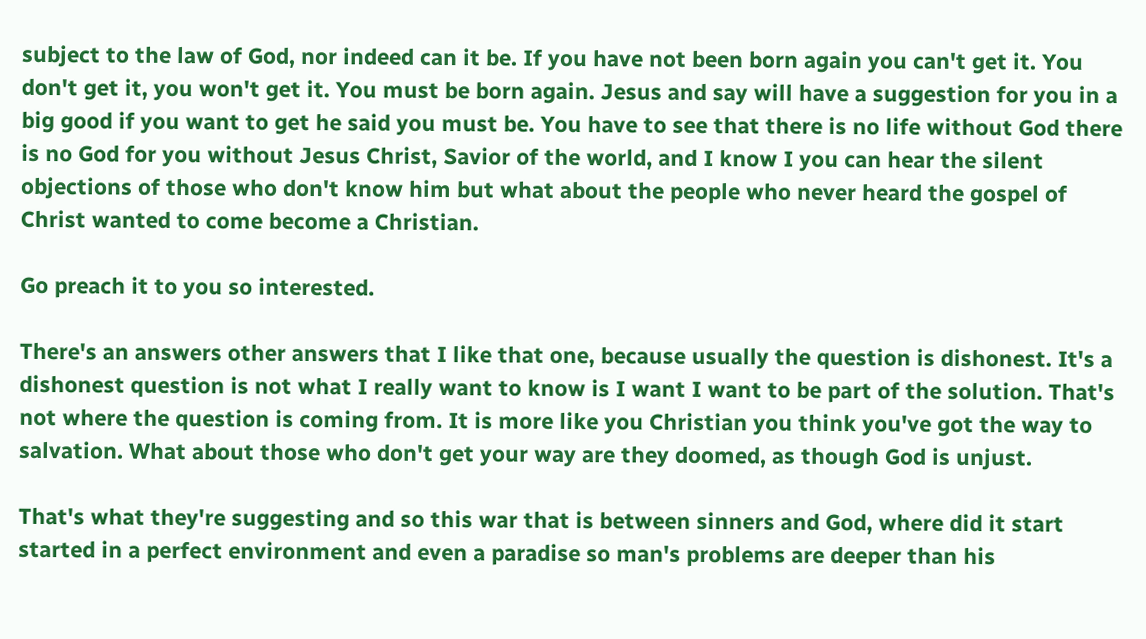subject to the law of God, nor indeed can it be. If you have not been born again you can't get it. You don't get it, you won't get it. You must be born again. Jesus and say will have a suggestion for you in a big good if you want to get he said you must be. You have to see that there is no life without God there is no God for you without Jesus Christ, Savior of the world, and I know I you can hear the silent objections of those who don't know him but what about the people who never heard the gospel of Christ wanted to come become a Christian.

Go preach it to you so interested.

There's an answers other answers that I like that one, because usually the question is dishonest. It's a dishonest question is not what I really want to know is I want I want to be part of the solution. That's not where the question is coming from. It is more like you Christian you think you've got the way to salvation. What about those who don't get your way are they doomed, as though God is unjust.

That's what they're suggesting and so this war that is between sinners and God, where did it start started in a perfect environment and even a paradise so man's problems are deeper than his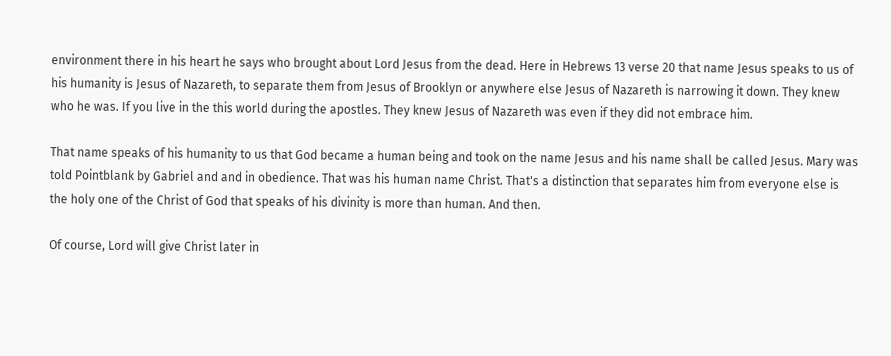environment there in his heart he says who brought about Lord Jesus from the dead. Here in Hebrews 13 verse 20 that name Jesus speaks to us of his humanity is Jesus of Nazareth, to separate them from Jesus of Brooklyn or anywhere else Jesus of Nazareth is narrowing it down. They knew who he was. If you live in the this world during the apostles. They knew Jesus of Nazareth was even if they did not embrace him.

That name speaks of his humanity to us that God became a human being and took on the name Jesus and his name shall be called Jesus. Mary was told Pointblank by Gabriel and and in obedience. That was his human name Christ. That's a distinction that separates him from everyone else is the holy one of the Christ of God that speaks of his divinity is more than human. And then.

Of course, Lord will give Christ later in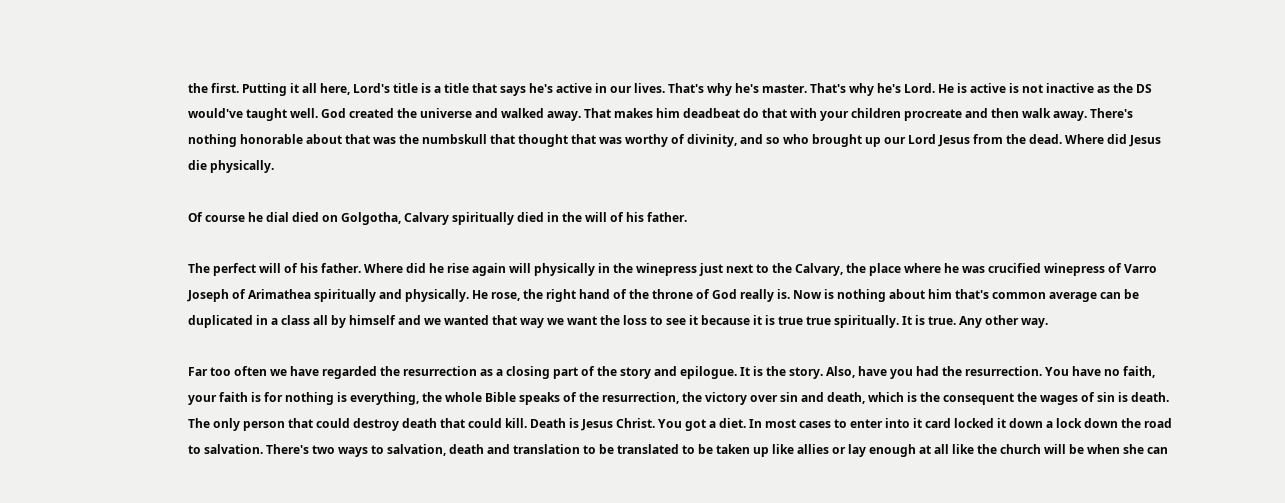the first. Putting it all here, Lord's title is a title that says he's active in our lives. That's why he's master. That's why he's Lord. He is active is not inactive as the DS would've taught well. God created the universe and walked away. That makes him deadbeat do that with your children procreate and then walk away. There's nothing honorable about that was the numbskull that thought that was worthy of divinity, and so who brought up our Lord Jesus from the dead. Where did Jesus die physically.

Of course he dial died on Golgotha, Calvary spiritually died in the will of his father.

The perfect will of his father. Where did he rise again will physically in the winepress just next to the Calvary, the place where he was crucified winepress of Varro Joseph of Arimathea spiritually and physically. He rose, the right hand of the throne of God really is. Now is nothing about him that's common average can be duplicated in a class all by himself and we wanted that way we want the loss to see it because it is true true spiritually. It is true. Any other way.

Far too often we have regarded the resurrection as a closing part of the story and epilogue. It is the story. Also, have you had the resurrection. You have no faith, your faith is for nothing is everything, the whole Bible speaks of the resurrection, the victory over sin and death, which is the consequent the wages of sin is death. The only person that could destroy death that could kill. Death is Jesus Christ. You got a diet. In most cases to enter into it card locked it down a lock down the road to salvation. There's two ways to salvation, death and translation to be translated to be taken up like allies or lay enough at all like the church will be when she can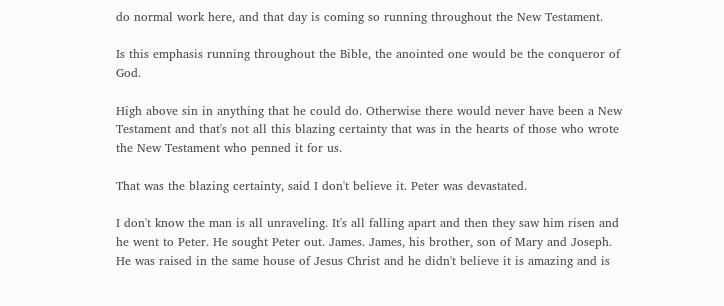do normal work here, and that day is coming so running throughout the New Testament.

Is this emphasis running throughout the Bible, the anointed one would be the conqueror of God.

High above sin in anything that he could do. Otherwise there would never have been a New Testament and that's not all this blazing certainty that was in the hearts of those who wrote the New Testament who penned it for us.

That was the blazing certainty, said I don't believe it. Peter was devastated.

I don't know the man is all unraveling. It's all falling apart and then they saw him risen and he went to Peter. He sought Peter out. James. James, his brother, son of Mary and Joseph. He was raised in the same house of Jesus Christ and he didn't believe it is amazing and is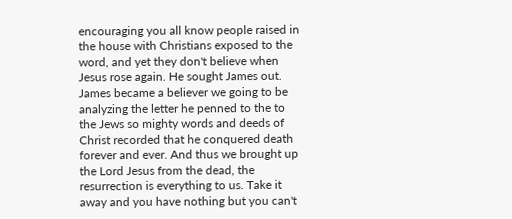encouraging you all know people raised in the house with Christians exposed to the word, and yet they don't believe when Jesus rose again. He sought James out. James became a believer we going to be analyzing the letter he penned to the to the Jews so mighty words and deeds of Christ recorded that he conquered death forever and ever. And thus we brought up the Lord Jesus from the dead, the resurrection is everything to us. Take it away and you have nothing but you can't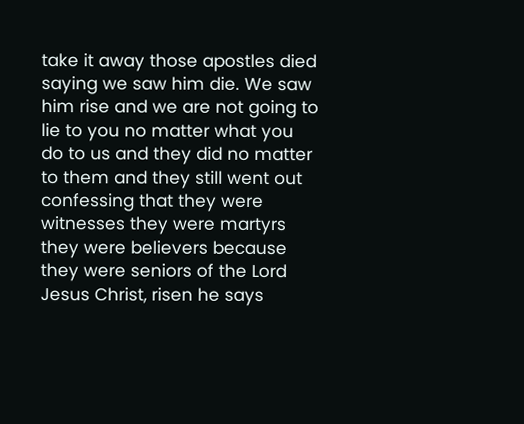take it away those apostles died saying we saw him die. We saw him rise and we are not going to lie to you no matter what you do to us and they did no matter to them and they still went out confessing that they were witnesses they were martyrs they were believers because they were seniors of the Lord Jesus Christ, risen he says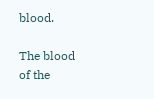blood.

The blood of the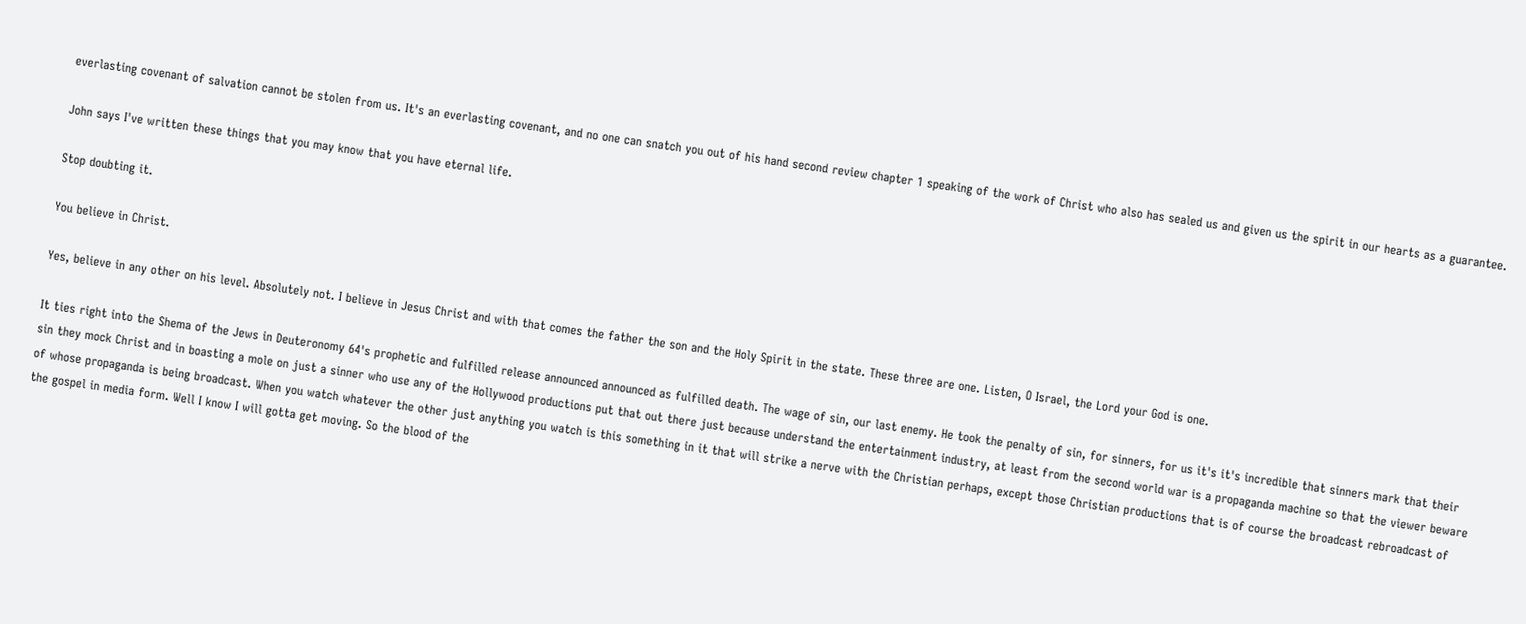everlasting covenant of salvation cannot be stolen from us. It's an everlasting covenant, and no one can snatch you out of his hand second review chapter 1 speaking of the work of Christ who also has sealed us and given us the spirit in our hearts as a guarantee.

John says I've written these things that you may know that you have eternal life.

Stop doubting it.

You believe in Christ.

Yes, believe in any other on his level. Absolutely not. I believe in Jesus Christ and with that comes the father the son and the Holy Spirit in the state. These three are one. Listen, O Israel, the Lord your God is one.

It ties right into the Shema of the Jews in Deuteronomy 64's prophetic and fulfilled release announced announced as fulfilled death. The wage of sin, our last enemy. He took the penalty of sin, for sinners, for us it's it's incredible that sinners mark that their sin they mock Christ and in boasting a mole on just a sinner who use any of the Hollywood productions put that out there just because understand the entertainment industry, at least from the second world war is a propaganda machine so that the viewer beware of whose propaganda is being broadcast. When you watch whatever the other just anything you watch is this something in it that will strike a nerve with the Christian perhaps, except those Christian productions that is of course the broadcast rebroadcast of the gospel in media form. Well I know I will gotta get moving. So the blood of the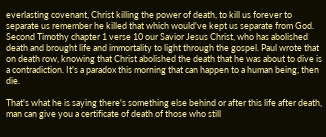everlasting covenant, Christ killing the power of death, to kill us forever to separate us remember he killed that which would've kept us separate from God. Second Timothy chapter 1 verse 10 our Savior Jesus Christ, who has abolished death and brought life and immortality to light through the gospel. Paul wrote that on death row, knowing that Christ abolished the death that he was about to dive is a contradiction. It's a paradox this morning that can happen to a human being, then die.

That's what he is saying there's something else behind or after this life after death, man can give you a certificate of death of those who still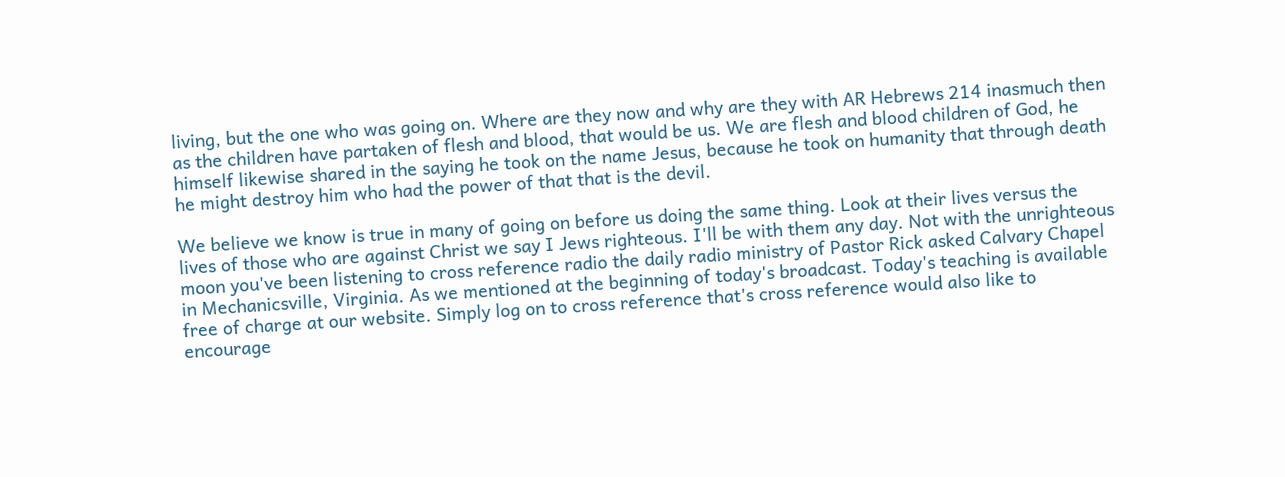living, but the one who was going on. Where are they now and why are they with AR Hebrews 214 inasmuch then as the children have partaken of flesh and blood, that would be us. We are flesh and blood children of God, he himself likewise shared in the saying he took on the name Jesus, because he took on humanity that through death he might destroy him who had the power of that that is the devil.

We believe we know is true in many of going on before us doing the same thing. Look at their lives versus the lives of those who are against Christ we say I Jews righteous. I'll be with them any day. Not with the unrighteous moon you've been listening to cross reference radio the daily radio ministry of Pastor Rick asked Calvary Chapel in Mechanicsville, Virginia. As we mentioned at the beginning of today's broadcast. Today's teaching is available free of charge at our website. Simply log on to cross reference that's cross reference would also like to encourage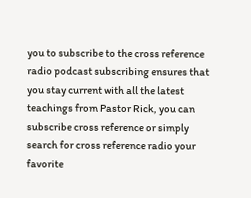you to subscribe to the cross reference radio podcast subscribing ensures that you stay current with all the latest teachings from Pastor Rick, you can subscribe cross reference or simply search for cross reference radio your favorite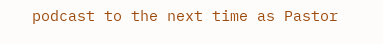podcast to the next time as Pastor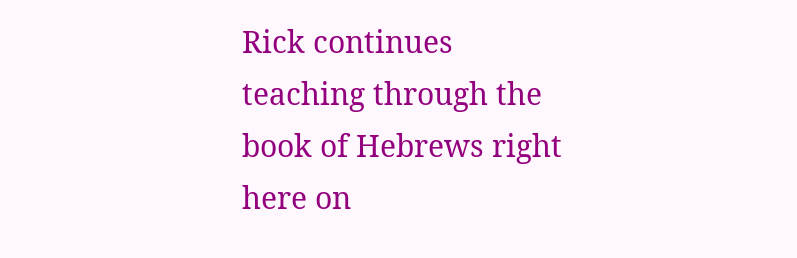Rick continues teaching through the book of Hebrews right here on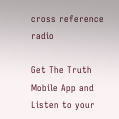cross reference radio

Get The Truth Mobile App and Listen to your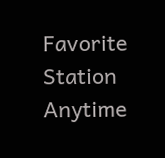Favorite Station Anytime